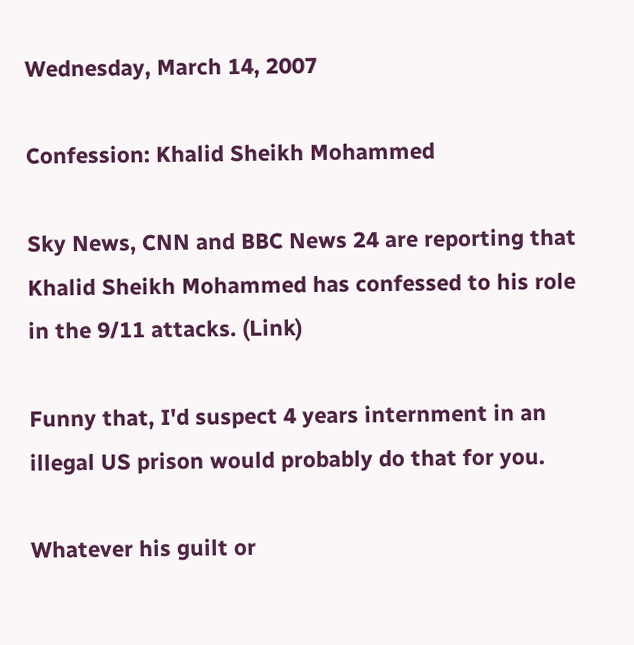Wednesday, March 14, 2007

Confession: Khalid Sheikh Mohammed

Sky News, CNN and BBC News 24 are reporting that Khalid Sheikh Mohammed has confessed to his role in the 9/11 attacks. (Link)

Funny that, I'd suspect 4 years internment in an illegal US prison would probably do that for you.

Whatever his guilt or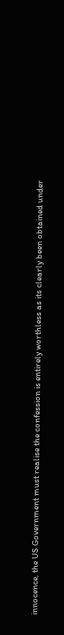innocence, the US Government must realise the confession is entirely worthless as its clearly been obtained under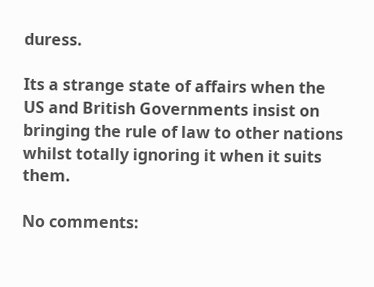duress.

Its a strange state of affairs when the US and British Governments insist on bringing the rule of law to other nations whilst totally ignoring it when it suits them.

No comments: